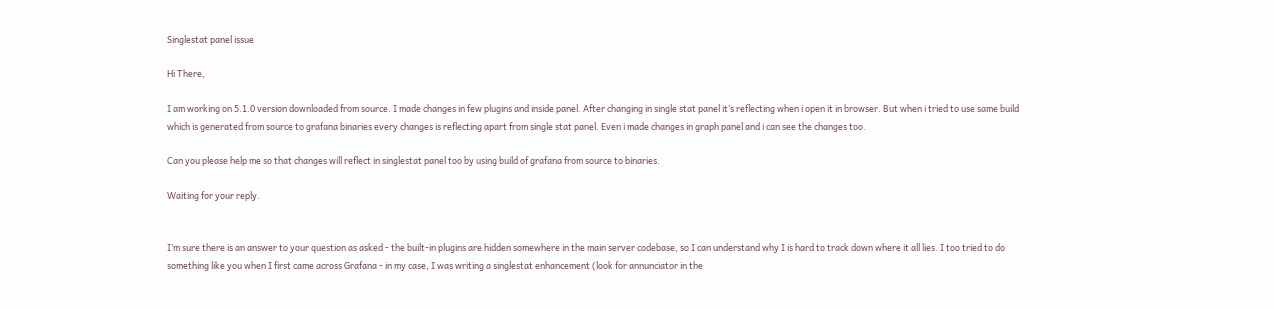Singlestat panel issue

Hi There,

I am working on 5.1.0 version downloaded from source. I made changes in few plugins and inside panel. After changing in single stat panel it’s reflecting when i open it in browser. But when i tried to use same build which is generated from source to grafana binaries every changes is reflecting apart from single stat panel. Even i made changes in graph panel and i can see the changes too.

Can you please help me so that changes will reflect in singlestat panel too by using build of grafana from source to binaries.

Waiting for your reply.


I’m sure there is an answer to your question as asked - the built-in plugins are hidden somewhere in the main server codebase, so I can understand why I is hard to track down where it all lies. I too tried to do something like you when I first came across Grafana - in my case, I was writing a singlestat enhancement (look for annunciator in the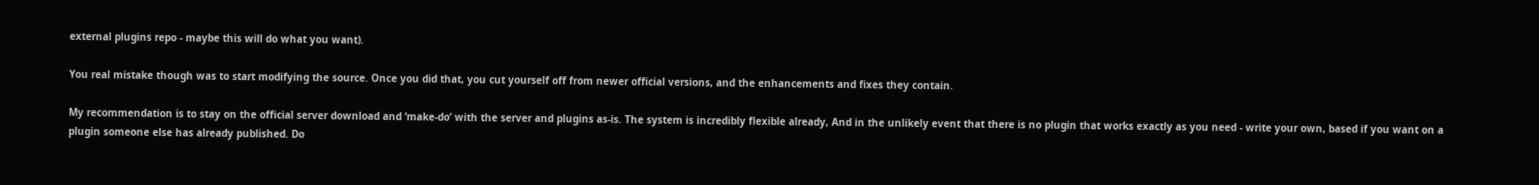external plugins repo - maybe this will do what you want).

You real mistake though was to start modifying the source. Once you did that, you cut yourself off from newer official versions, and the enhancements and fixes they contain.

My recommendation is to stay on the official server download and ‘make-do’ with the server and plugins as-is. The system is incredibly flexible already, And in the unlikely event that there is no plugin that works exactly as you need - write your own, based if you want on a plugin someone else has already published. Do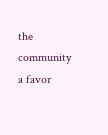the community a favor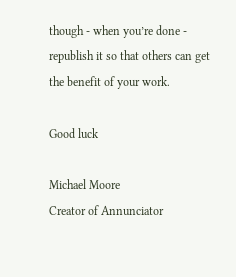though - when you’re done - republish it so that others can get the benefit of your work.

Good luck

Michael Moore
Creator of Annunciator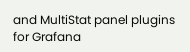and MultiStat panel plugins for Grafana